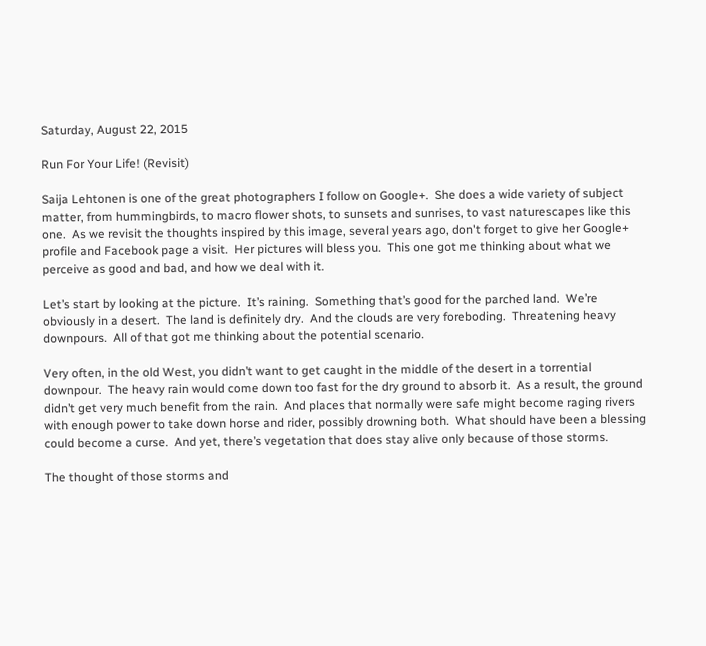Saturday, August 22, 2015

Run For Your Life! (Revisit)

Saija Lehtonen is one of the great photographers I follow on Google+.  She does a wide variety of subject matter, from hummingbirds, to macro flower shots, to sunsets and sunrises, to vast naturescapes like this one.  As we revisit the thoughts inspired by this image, several years ago, don't forget to give her Google+ profile and Facebook page a visit.  Her pictures will bless you.  This one got me thinking about what we perceive as good and bad, and how we deal with it.

Let’s start by looking at the picture.  It’s raining.  Something that’s good for the parched land.  We’re obviously in a desert.  The land is definitely dry.  And the clouds are very foreboding.  Threatening heavy downpours.  All of that got me thinking about the potential scenario.

Very often, in the old West, you didn’t want to get caught in the middle of the desert in a torrential downpour.  The heavy rain would come down too fast for the dry ground to absorb it.  As a result, the ground didn’t get very much benefit from the rain.  And places that normally were safe might become raging rivers with enough power to take down horse and rider, possibly drowning both.  What should have been a blessing could become a curse.  And yet, there’s vegetation that does stay alive only because of those storms.

The thought of those storms and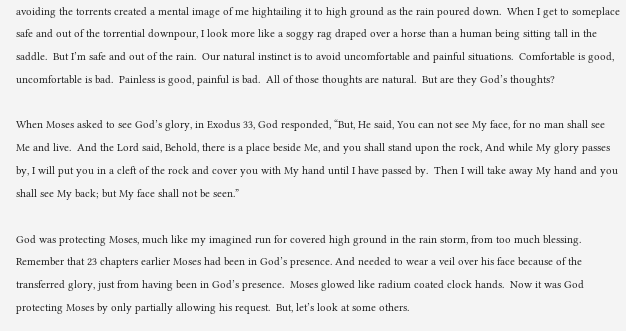avoiding the torrents created a mental image of me hightailing it to high ground as the rain poured down.  When I get to someplace safe and out of the torrential downpour, I look more like a soggy rag draped over a horse than a human being sitting tall in the saddle.  But I’m safe and out of the rain.  Our natural instinct is to avoid uncomfortable and painful situations.  Comfortable is good, uncomfortable is bad.  Painless is good, painful is bad.  All of those thoughts are natural.  But are they God’s thoughts?

When Moses asked to see God’s glory, in Exodus 33, God responded, “But, He said, You can not see My face, for no man shall see Me and live.  And the Lord said, Behold, there is a place beside Me, and you shall stand upon the rock, And while My glory passes by, I will put you in a cleft of the rock and cover you with My hand until I have passed by.  Then I will take away My hand and you shall see My back; but My face shall not be seen.”

God was protecting Moses, much like my imagined run for covered high ground in the rain storm, from too much blessing.  Remember that 23 chapters earlier Moses had been in God’s presence. And needed to wear a veil over his face because of the transferred glory, just from having been in God’s presence.  Moses glowed like radium coated clock hands.  Now it was God protecting Moses by only partially allowing his request.  But, let’s look at some others.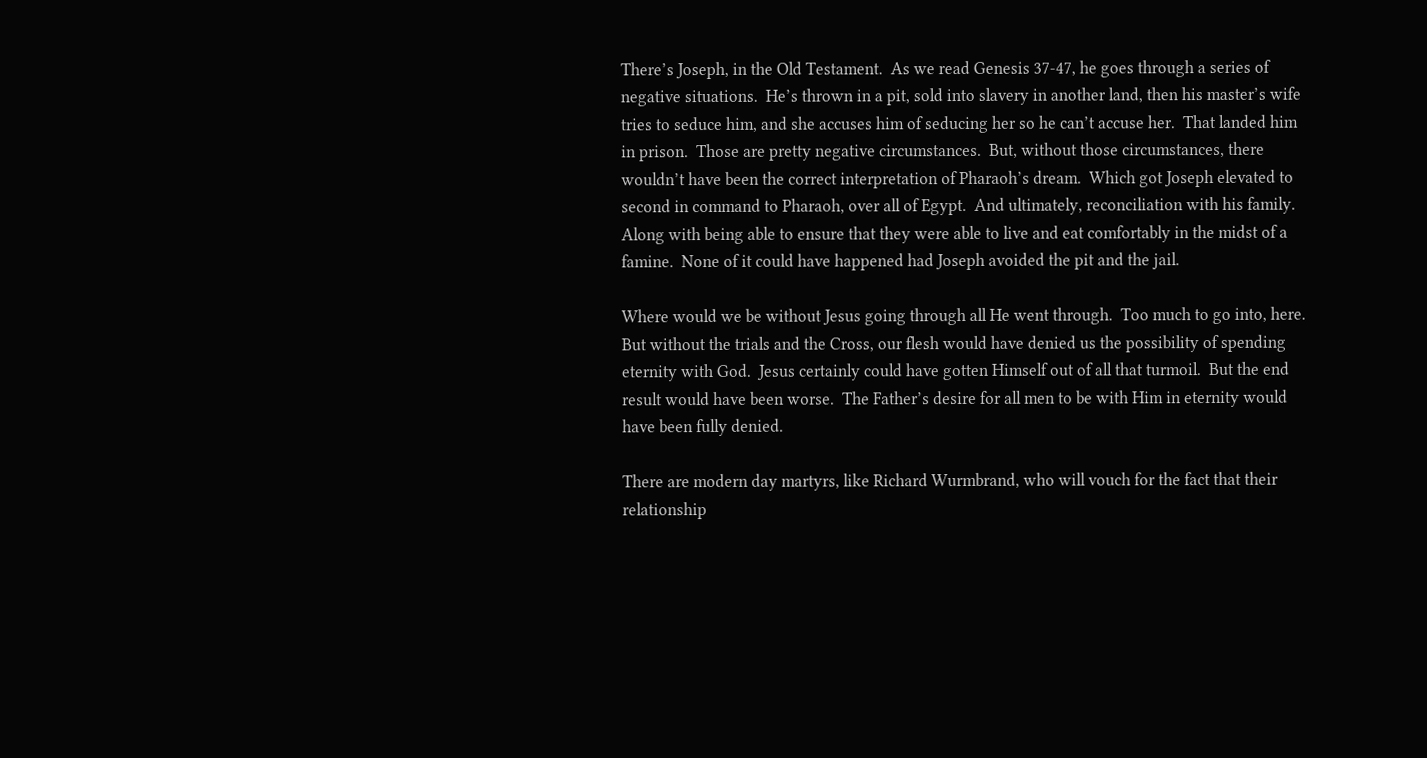There’s Joseph, in the Old Testament.  As we read Genesis 37-47, he goes through a series of negative situations.  He’s thrown in a pit, sold into slavery in another land, then his master’s wife tries to seduce him, and she accuses him of seducing her so he can’t accuse her.  That landed him in prison.  Those are pretty negative circumstances.  But, without those circumstances, there wouldn’t have been the correct interpretation of Pharaoh’s dream.  Which got Joseph elevated to second in command to Pharaoh, over all of Egypt.  And ultimately, reconciliation with his family.  Along with being able to ensure that they were able to live and eat comfortably in the midst of a famine.  None of it could have happened had Joseph avoided the pit and the jail.

Where would we be without Jesus going through all He went through.  Too much to go into, here.  But without the trials and the Cross, our flesh would have denied us the possibility of spending eternity with God.  Jesus certainly could have gotten Himself out of all that turmoil.  But the end result would have been worse.  The Father’s desire for all men to be with Him in eternity would have been fully denied.

There are modern day martyrs, like Richard Wurmbrand, who will vouch for the fact that their relationship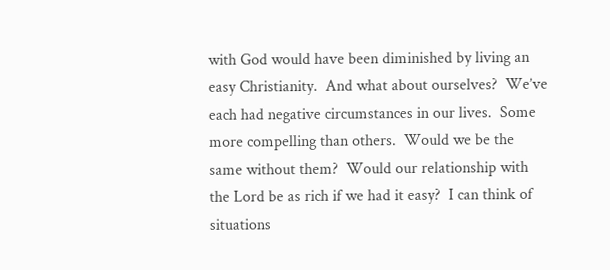with God would have been diminished by living an easy Christianity.  And what about ourselves?  We’ve each had negative circumstances in our lives.  Some more compelling than others.  Would we be the same without them?  Would our relationship with the Lord be as rich if we had it easy?  I can think of situations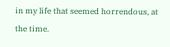in my life that seemed horrendous, at the time.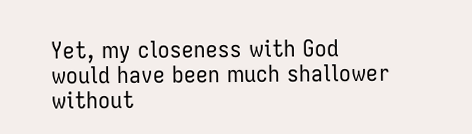Yet, my closeness with God would have been much shallower without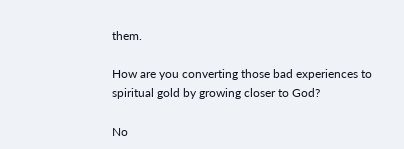them.

How are you converting those bad experiences to spiritual gold by growing closer to God?

No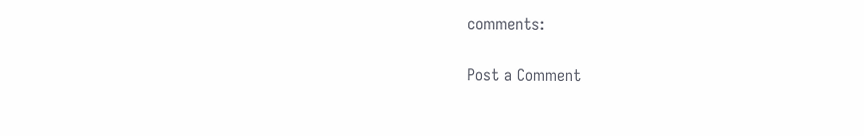comments:

Post a Comment